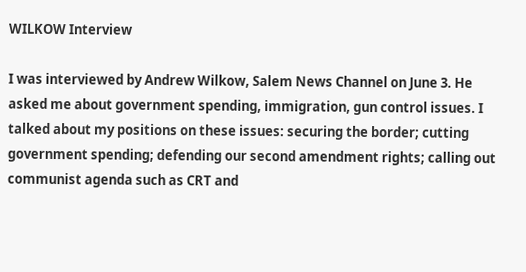WILKOW Interview

I was interviewed by Andrew Wilkow, Salem News Channel on June 3. He asked me about government spending, immigration, gun control issues. I talked about my positions on these issues: securing the border; cutting government spending; defending our second amendment rights; calling out communist agenda such as CRT and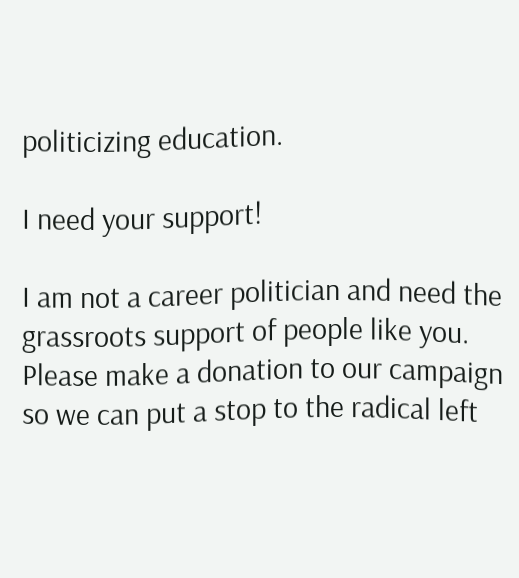politicizing education.

I need your support!

I am not a career politician and need the grassroots support of people like you. Please make a donation to our campaign so we can put a stop to the radical left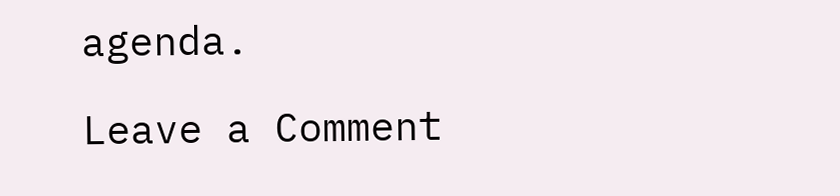agenda.

Leave a Comment